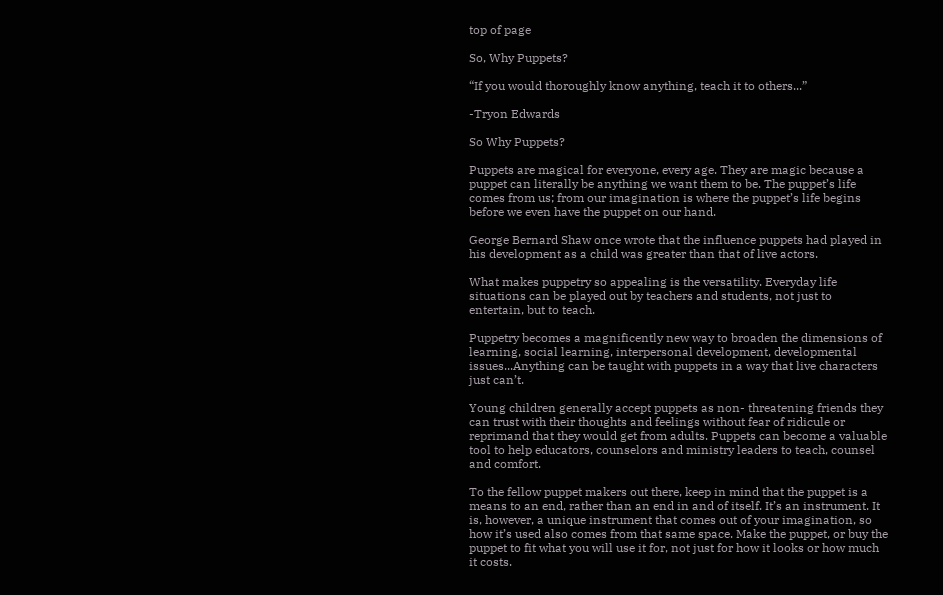top of page

So, Why Puppets?

“If you would thoroughly know anything, teach it to others...”

-Tryon Edwards

So Why Puppets?

Puppets are magical for everyone, every age. They are magic because a puppet can literally be anything we want them to be. The puppet’s life comes from us; from our imagination is where the puppet’s life begins before we even have the puppet on our hand.

George Bernard Shaw once wrote that the influence puppets had played in his development as a child was greater than that of live actors.

What makes puppetry so appealing is the versatility. Everyday life situations can be played out by teachers and students, not just to entertain, but to teach.

Puppetry becomes a magnificently new way to broaden the dimensions of learning, social learning, interpersonal development, developmental issues...Anything can be taught with puppets in a way that live characters just can’t.

Young children generally accept puppets as non- threatening friends they can trust with their thoughts and feelings without fear of ridicule or reprimand that they would get from adults. Puppets can become a valuable tool to help educators, counselors and ministry leaders to teach, counsel and comfort.

To the fellow puppet makers out there, keep in mind that the puppet is a means to an end, rather than an end in and of itself. It’s an instrument. It is, however, a unique instrument that comes out of your imagination, so how it’s used also comes from that same space. Make the puppet, or buy the puppet to fit what you will use it for, not just for how it looks or how much it costs.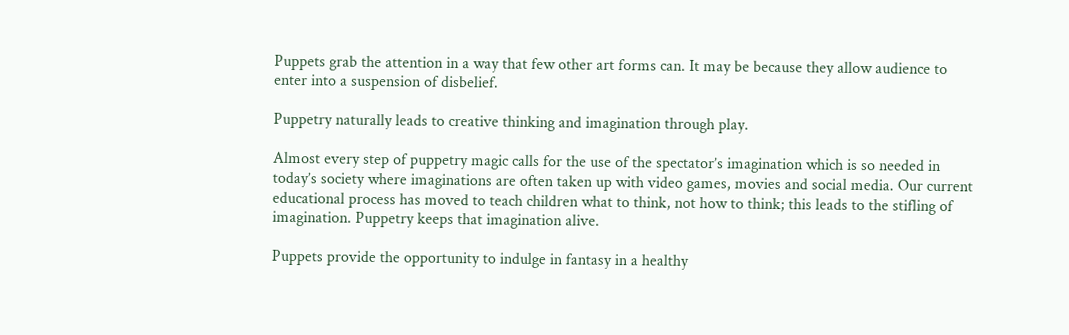Puppets grab the attention in a way that few other art forms can. It may be because they allow audience to enter into a suspension of disbelief.

Puppetry naturally leads to creative thinking and imagination through play.

Almost every step of puppetry magic calls for the use of the spectator’s imagination which is so needed in today’s society where imaginations are often taken up with video games, movies and social media. Our current educational process has moved to teach children what to think, not how to think; this leads to the stifling of imagination. Puppetry keeps that imagination alive.

Puppets provide the opportunity to indulge in fantasy in a healthy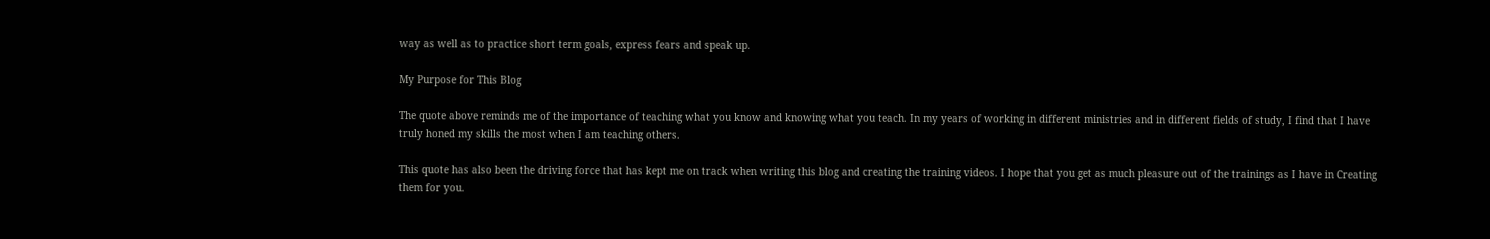way as well as to practice short term goals, express fears and speak up.

My Purpose for This Blog

The quote above reminds me of the importance of teaching what you know and knowing what you teach. In my years of working in different ministries and in different fields of study, I find that I have truly honed my skills the most when I am teaching others.

This quote has also been the driving force that has kept me on track when writing this blog and creating the training videos. I hope that you get as much pleasure out of the trainings as I have in Creating them for you.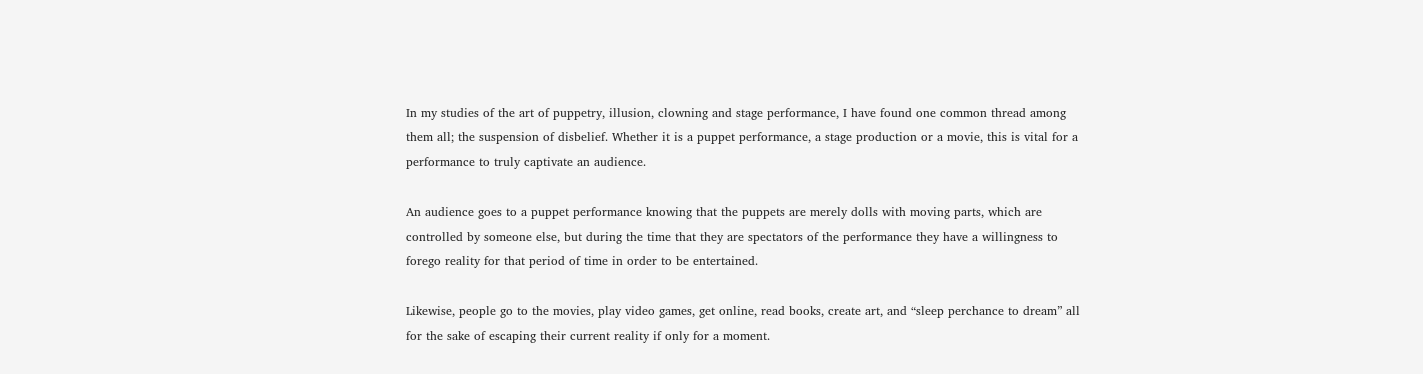In my studies of the art of puppetry, illusion, clowning and stage performance, I have found one common thread among them all; the suspension of disbelief. Whether it is a puppet performance, a stage production or a movie, this is vital for a performance to truly captivate an audience.

An audience goes to a puppet performance knowing that the puppets are merely dolls with moving parts, which are controlled by someone else, but during the time that they are spectators of the performance they have a willingness to forego reality for that period of time in order to be entertained.

Likewise, people go to the movies, play video games, get online, read books, create art, and “sleep perchance to dream” all for the sake of escaping their current reality if only for a moment.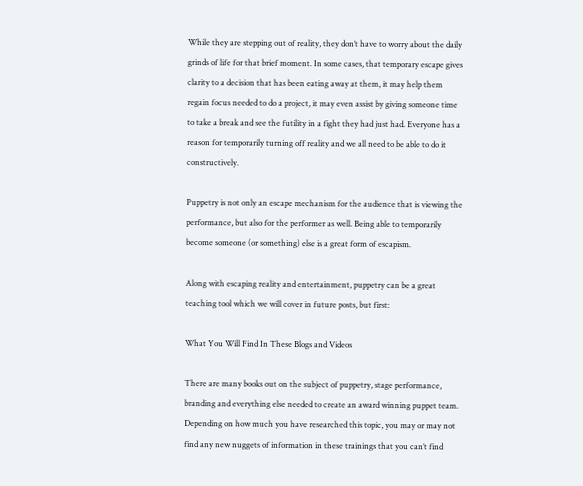While they are stepping out of reality, they don’t have to worry about the daily grinds of life for that brief moment. In some cases, that temporary escape gives clarity to a decision that has been eating away at them, it may help them regain focus needed to do a project, it may even assist by giving someone time to take a break and see the futility in a fight they had just had. Everyone has a reason for temporarily turning off reality and we all need to be able to do it constructively.

Puppetry is not only an escape mechanism for the audience that is viewing the performance, but also for the performer as well. Being able to temporarily become someone (or something) else is a great form of escapism.

Along with escaping reality and entertainment, puppetry can be a great teaching tool which we will cover in future posts, but first:

What You Will Find In These Blogs and Videos

There are many books out on the subject of puppetry, stage performance, branding and everything else needed to create an award winning puppet team. Depending on how much you have researched this topic, you may or may not find any new nuggets of information in these trainings that you can’t find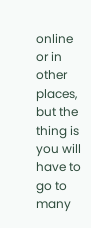online or in other places, but the thing is you will have to go to many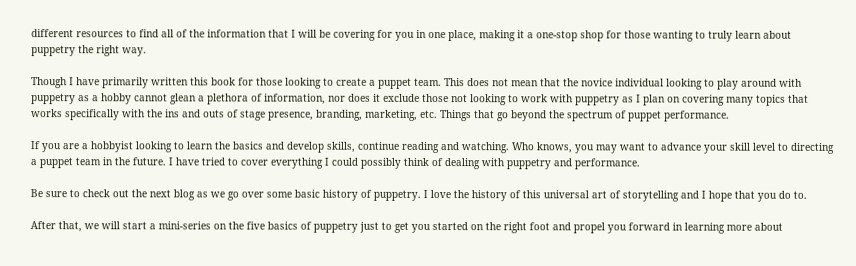different resources to find all of the information that I will be covering for you in one place, making it a one-stop shop for those wanting to truly learn about puppetry the right way.

Though I have primarily written this book for those looking to create a puppet team. This does not mean that the novice individual looking to play around with puppetry as a hobby cannot glean a plethora of information, nor does it exclude those not looking to work with puppetry as I plan on covering many topics that works specifically with the ins and outs of stage presence, branding, marketing, etc. Things that go beyond the spectrum of puppet performance.

If you are a hobbyist looking to learn the basics and develop skills, continue reading and watching. Who knows, you may want to advance your skill level to directing a puppet team in the future. I have tried to cover everything I could possibly think of dealing with puppetry and performance.

Be sure to check out the next blog as we go over some basic history of puppetry. I love the history of this universal art of storytelling and I hope that you do to.

After that, we will start a mini-series on the five basics of puppetry just to get you started on the right foot and propel you forward in learning more about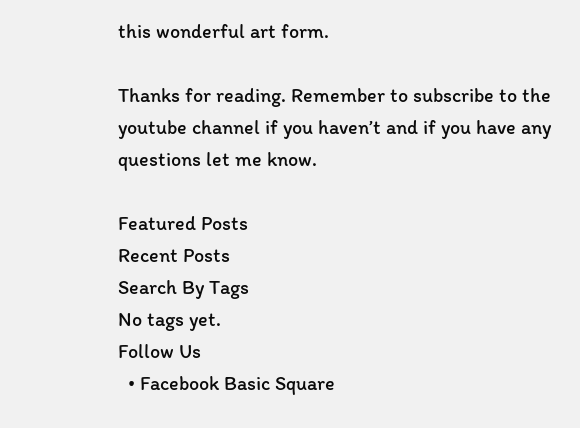this wonderful art form.

Thanks for reading. Remember to subscribe to the youtube channel if you haven’t and if you have any questions let me know.

Featured Posts
Recent Posts
Search By Tags
No tags yet.
Follow Us
  • Facebook Basic Square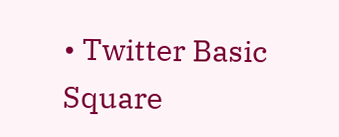• Twitter Basic Square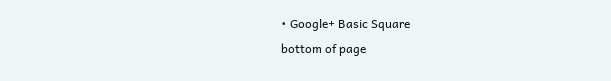• Google+ Basic Square
bottom of page